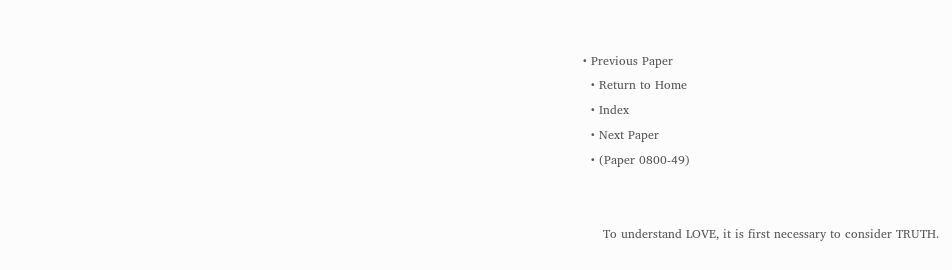• Previous Paper
  • Return to Home
  • Index
  • Next Paper
  • (Paper 0800-49)


     To understand LOVE, it is first necessary to consider TRUTH.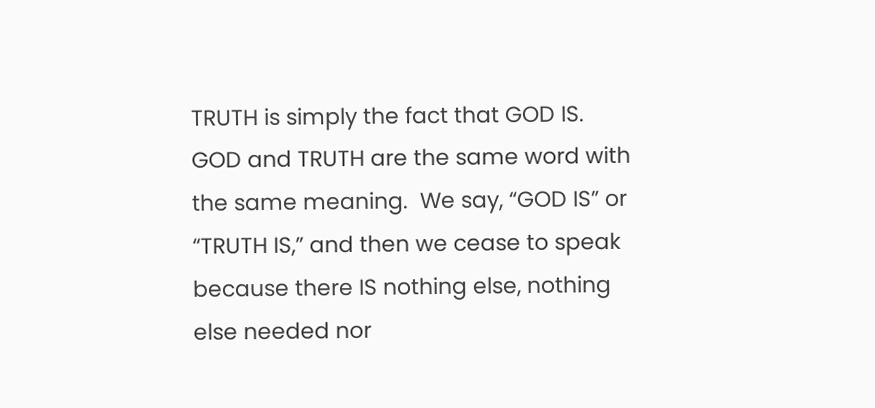TRUTH is simply the fact that GOD IS.  GOD and TRUTH are the same word with the same meaning.  We say, “GOD IS” or “TRUTH IS,” and then we cease to speak because there IS nothing else, nothing else needed nor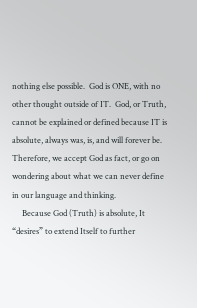nothing else possible.  God is ONE, with no other thought outside of IT.  God, or Truth, cannot be explained or defined because IT is absolute, always was, is, and will forever be.  Therefore, we accept God as fact, or go on wondering about what we can never define in our language and thinking.
     Because God (Truth) is absolute, It “desires” to extend Itself to further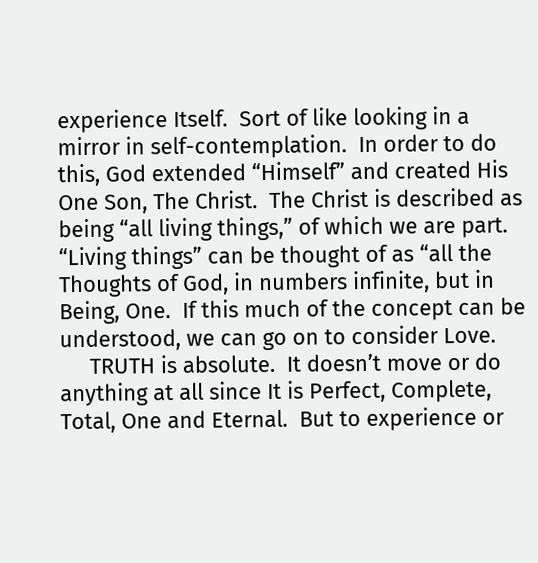experience Itself.  Sort of like looking in a mirror in self-contemplation.  In order to do this, God extended “Himself” and created His One Son, The Christ.  The Christ is described as being “all living things,” of which we are part.  “Living things” can be thought of as “all the Thoughts of God, in numbers infinite, but in Being, One.  If this much of the concept can be understood, we can go on to consider Love.
     TRUTH is absolute.  It doesn’t move or do anything at all since It is Perfect, Complete, Total, One and Eternal.  But to experience or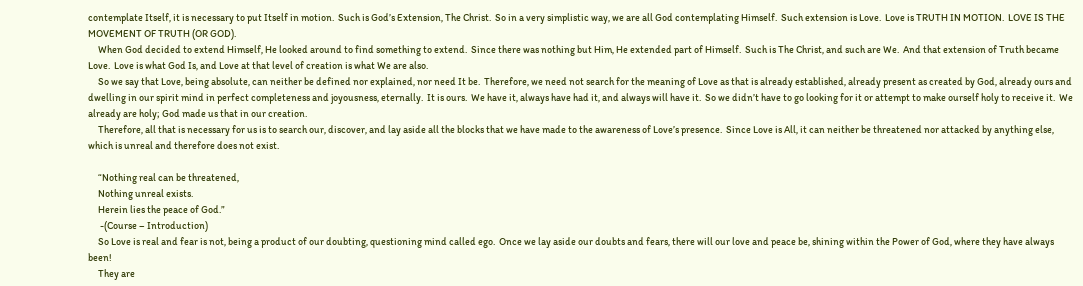contemplate Itself, it is necessary to put Itself in motion.  Such is God’s Extension, The Christ.  So in a very simplistic way, we are all God contemplating Himself.  Such extension is Love.  Love is TRUTH IN MOTION.  LOVE IS THE MOVEMENT OF TRUTH (OR GOD).
     When God decided to extend Himself, He looked around to find something to extend.  Since there was nothing but Him, He extended part of Himself.  Such is The Christ, and such are We.  And that extension of Truth became Love.  Love is what God Is, and Love at that level of creation is what We are also.
     So we say that Love, being absolute, can neither be defined nor explained, nor need It be.  Therefore, we need not search for the meaning of Love as that is already established, already present as created by God, already ours and dwelling in our spirit mind in perfect completeness and joyousness, eternally.  It is ours.  We have it, always have had it, and always will have it.  So we didn’t have to go looking for it or attempt to make ourself holy to receive it.  We already are holy; God made us that in our creation.
     Therefore, all that is necessary for us is to search our, discover, and lay aside all the blocks that we have made to the awareness of Love’s presence.  Since Love is All, it can neither be threatened nor attacked by anything else, which is unreal and therefore does not exist.

     “Nothing real can be threatened,
     Nothing unreal exists.
     Herein lies the peace of God.”
      -(Course – Introduction)
     So Love is real and fear is not, being a product of our doubting, questioning mind called ego.  Once we lay aside our doubts and fears, there will our love and peace be, shining within the Power of God, where they have always been!
     They are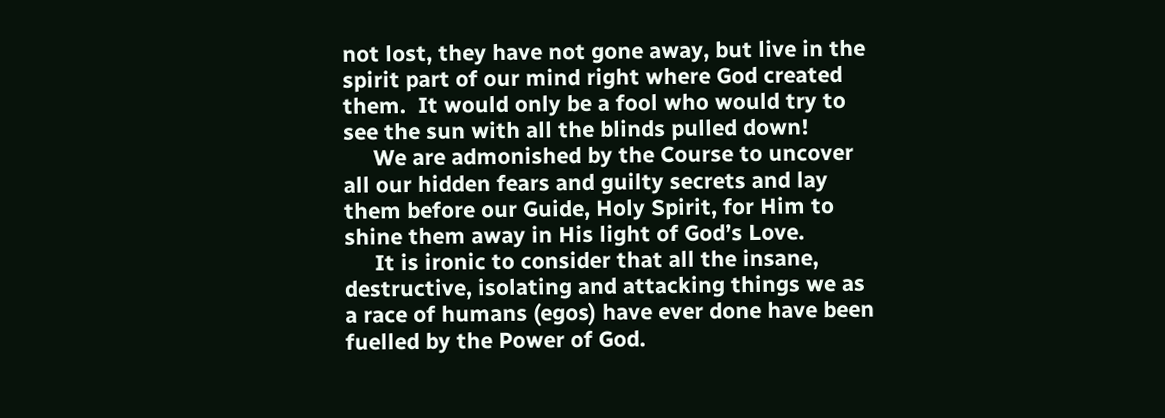not lost, they have not gone away, but live in the spirit part of our mind right where God created them.  It would only be a fool who would try to see the sun with all the blinds pulled down!
     We are admonished by the Course to uncover all our hidden fears and guilty secrets and lay them before our Guide, Holy Spirit, for Him to shine them away in His light of God’s Love.
     It is ironic to consider that all the insane, destructive, isolating and attacking things we as a race of humans (egos) have ever done have been fuelled by the Power of God.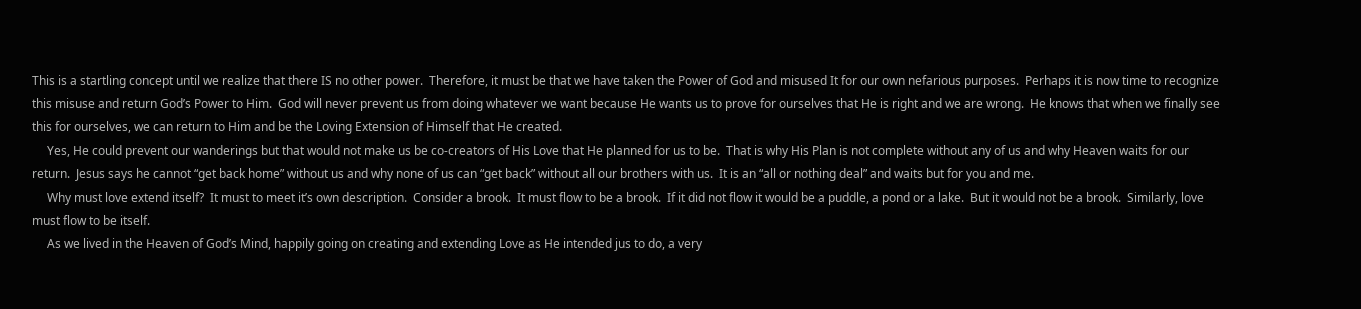This is a startling concept until we realize that there IS no other power.  Therefore, it must be that we have taken the Power of God and misused It for our own nefarious purposes.  Perhaps it is now time to recognize this misuse and return God’s Power to Him.  God will never prevent us from doing whatever we want because He wants us to prove for ourselves that He is right and we are wrong.  He knows that when we finally see this for ourselves, we can return to Him and be the Loving Extension of Himself that He created.
     Yes, He could prevent our wanderings but that would not make us be co-creators of His Love that He planned for us to be.  That is why His Plan is not complete without any of us and why Heaven waits for our return.  Jesus says he cannot “get back home” without us and why none of us can “get back” without all our brothers with us.  It is an “all or nothing deal” and waits but for you and me.
     Why must love extend itself?  It must to meet it’s own description.  Consider a brook.  It must flow to be a brook.  If it did not flow it would be a puddle, a pond or a lake.  But it would not be a brook.  Similarly, love must flow to be itself.
     As we lived in the Heaven of God’s Mind, happily going on creating and extending Love as He intended jus to do, a very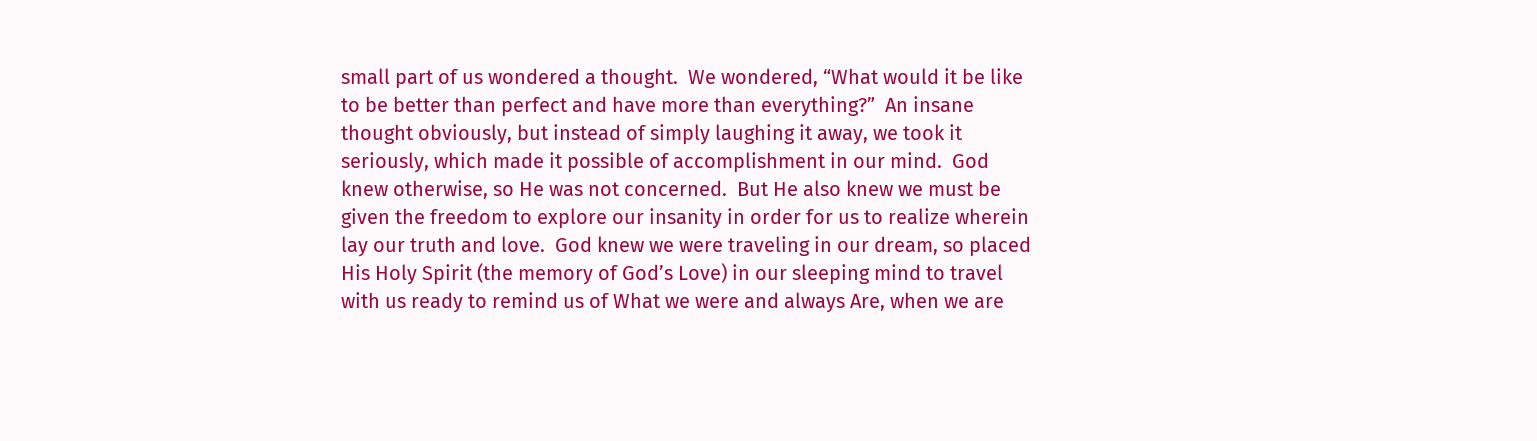small part of us wondered a thought.  We wondered, “What would it be like to be better than perfect and have more than everything?”  An insane thought obviously, but instead of simply laughing it away, we took it seriously, which made it possible of accomplishment in our mind.  God knew otherwise, so He was not concerned.  But He also knew we must be given the freedom to explore our insanity in order for us to realize wherein lay our truth and love.  God knew we were traveling in our dream, so placed His Holy Spirit (the memory of God’s Love) in our sleeping mind to travel with us ready to remind us of What we were and always Are, when we are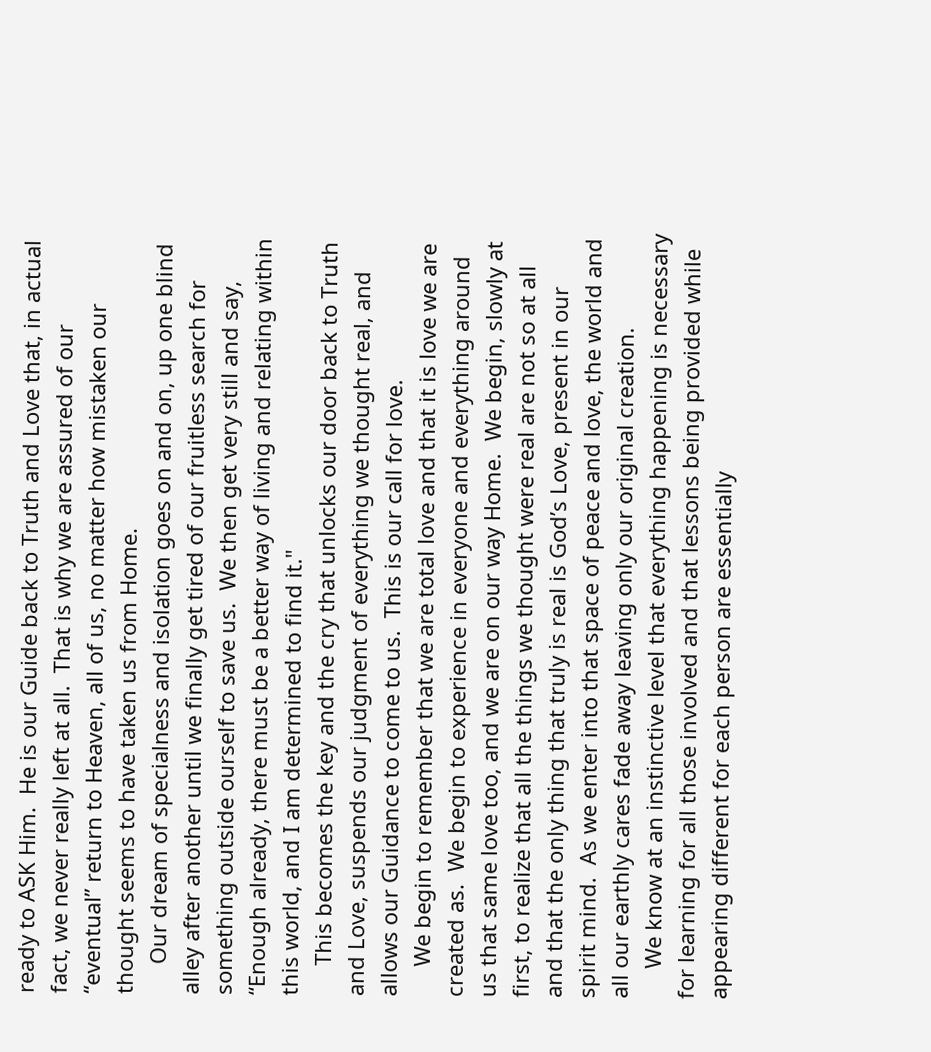ready to ASK Him.  He is our Guide back to Truth and Love that, in actual fact, we never really left at all.  That is why we are assured of our “eventual” return to Heaven, all of us, no matter how mistaken our thought seems to have taken us from Home.
     Our dream of specialness and isolation goes on and on, up one blind alley after another until we finally get tired of our fruitless search for something outside ourself to save us.  We then get very still and say, “Enough already, there must be a better way of living and relating within this world, and I am determined to find it."
     This becomes the key and the cry that unlocks our door back to Truth and Love, suspends our judgment of everything we thought real, and allows our Guidance to come to us.  This is our call for love.
     We begin to remember that we are total love and that it is love we are created as.  We begin to experience in everyone and everything around us that same love too, and we are on our way Home.  We begin, slowly at first, to realize that all the things we thought were real are not so at all and that the only thing that truly is real is God’s Love, present in our spirit mind.  As we enter into that space of peace and love, the world and all our earthly cares fade away leaving only our original creation.
     We know at an instinctive level that everything happening is necessary for learning for all those involved and that lessons being provided while appearing different for each person are essentially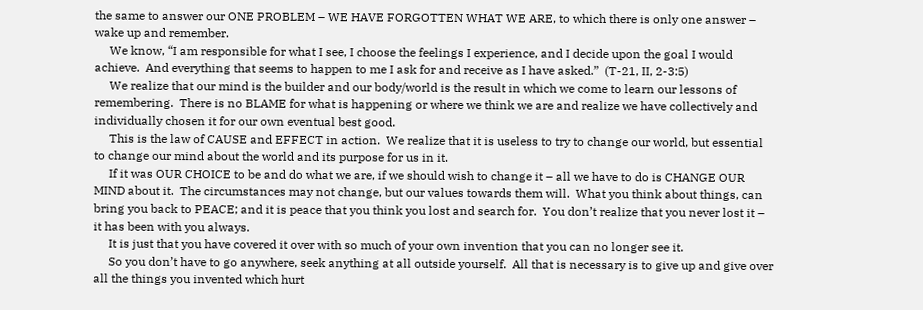the same to answer our ONE PROBLEM – WE HAVE FORGOTTEN WHAT WE ARE, to which there is only one answer – wake up and remember.
     We know, “I am responsible for what I see, I choose the feelings I experience, and I decide upon the goal I would achieve.  And everything that seems to happen to me I ask for and receive as I have asked.”  (T-21, II, 2-3:5)
     We realize that our mind is the builder and our body/world is the result in which we come to learn our lessons of remembering.  There is no BLAME for what is happening or where we think we are and realize we have collectively and individually chosen it for our own eventual best good.
     This is the law of CAUSE and EFFECT in action.  We realize that it is useless to try to change our world, but essential to change our mind about the world and its purpose for us in it.
     If it was OUR CHOICE to be and do what we are, if we should wish to change it – all we have to do is CHANGE OUR MIND about it.  The circumstances may not change, but our values towards them will.  What you think about things, can bring you back to PEACE; and it is peace that you think you lost and search for.  You don’t realize that you never lost it – it has been with you always.
     It is just that you have covered it over with so much of your own invention that you can no longer see it.
     So you don’t have to go anywhere, seek anything at all outside yourself.  All that is necessary is to give up and give over all the things you invented which hurt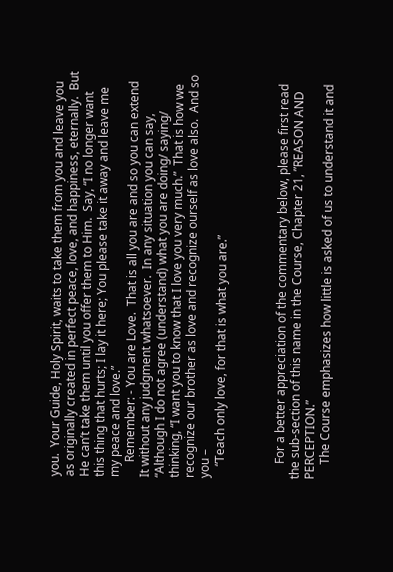you.  Your Guide, Holy Spirit, waits to take them from you and leave you as originally created in perfect peace, love, and happiness, eternally.  But He can’t take them until you offer them to Him.  Say, “I no longer want this thing that hurts; I lay it here; You please take it away and leave me my peace and love.”
     Remember: - You are Love.  That is all you are and so you can extend It without any judgment whatsoever.  In any situation you can say, “Although I do not agree (understand) what you are doing/ saying/ thinking, “I want you to know that I love you very much.”  That is how we recognize our brother as love and recognize ourself as love also.  And so you –
    “Teach only love, for that is what you are.”



     For a better appreciation of the commentary below, please first read the sub-section of this name in the Course, Chapter 21, ”REASON AND PERCEPTION.”
     The Course emphasizes how little is asked of us to understand it and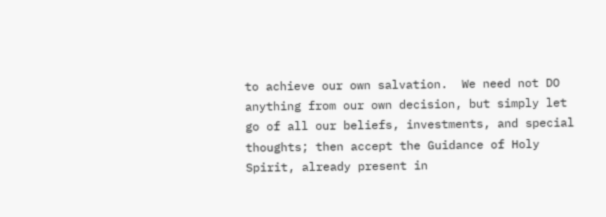to achieve our own salvation.  We need not DO anything from our own decision, but simply let go of all our beliefs, investments, and special thoughts; then accept the Guidance of Holy Spirit, already present in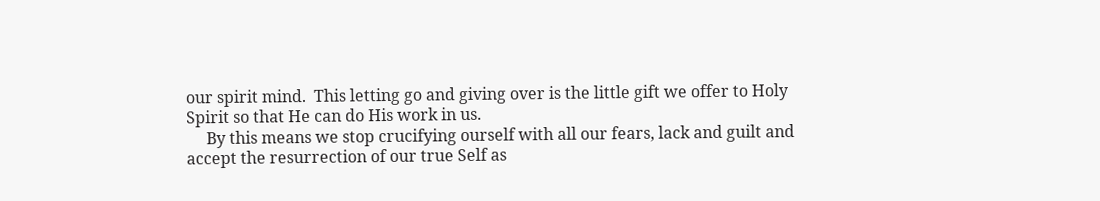our spirit mind.  This letting go and giving over is the little gift we offer to Holy Spirit so that He can do His work in us.
     By this means we stop crucifying ourself with all our fears, lack and guilt and accept the resurrection of our true Self as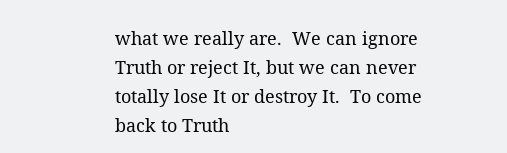what we really are.  We can ignore Truth or reject It, but we can never totally lose It or destroy It.  To come back to Truth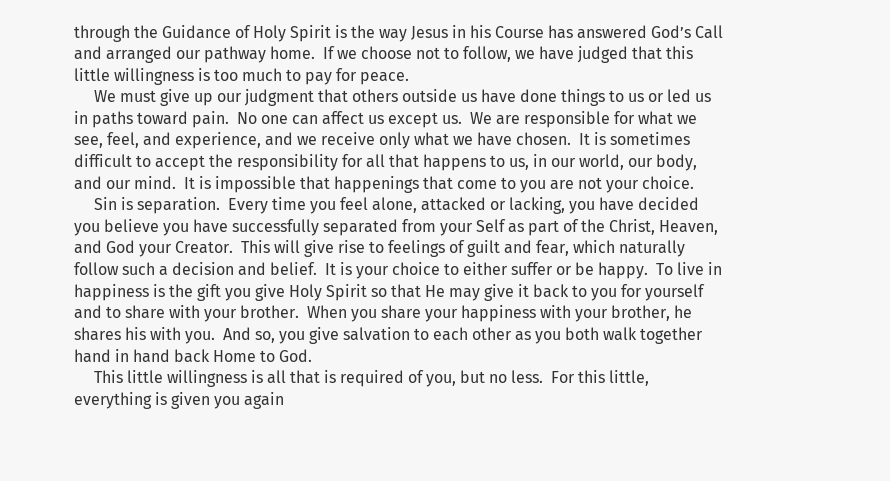through the Guidance of Holy Spirit is the way Jesus in his Course has answered God’s Call and arranged our pathway home.  If we choose not to follow, we have judged that this little willingness is too much to pay for peace.
     We must give up our judgment that others outside us have done things to us or led us in paths toward pain.  No one can affect us except us.  We are responsible for what we see, feel, and experience, and we receive only what we have chosen.  It is sometimes difficult to accept the responsibility for all that happens to us, in our world, our body, and our mind.  It is impossible that happenings that come to you are not your choice.
     Sin is separation.  Every time you feel alone, attacked or lacking, you have decided you believe you have successfully separated from your Self as part of the Christ, Heaven, and God your Creator.  This will give rise to feelings of guilt and fear, which naturally follow such a decision and belief.  It is your choice to either suffer or be happy.  To live in happiness is the gift you give Holy Spirit so that He may give it back to you for yourself and to share with your brother.  When you share your happiness with your brother, he shares his with you.  And so, you give salvation to each other as you both walk together hand in hand back Home to God.
     This little willingness is all that is required of you, but no less.  For this little, everything is given you again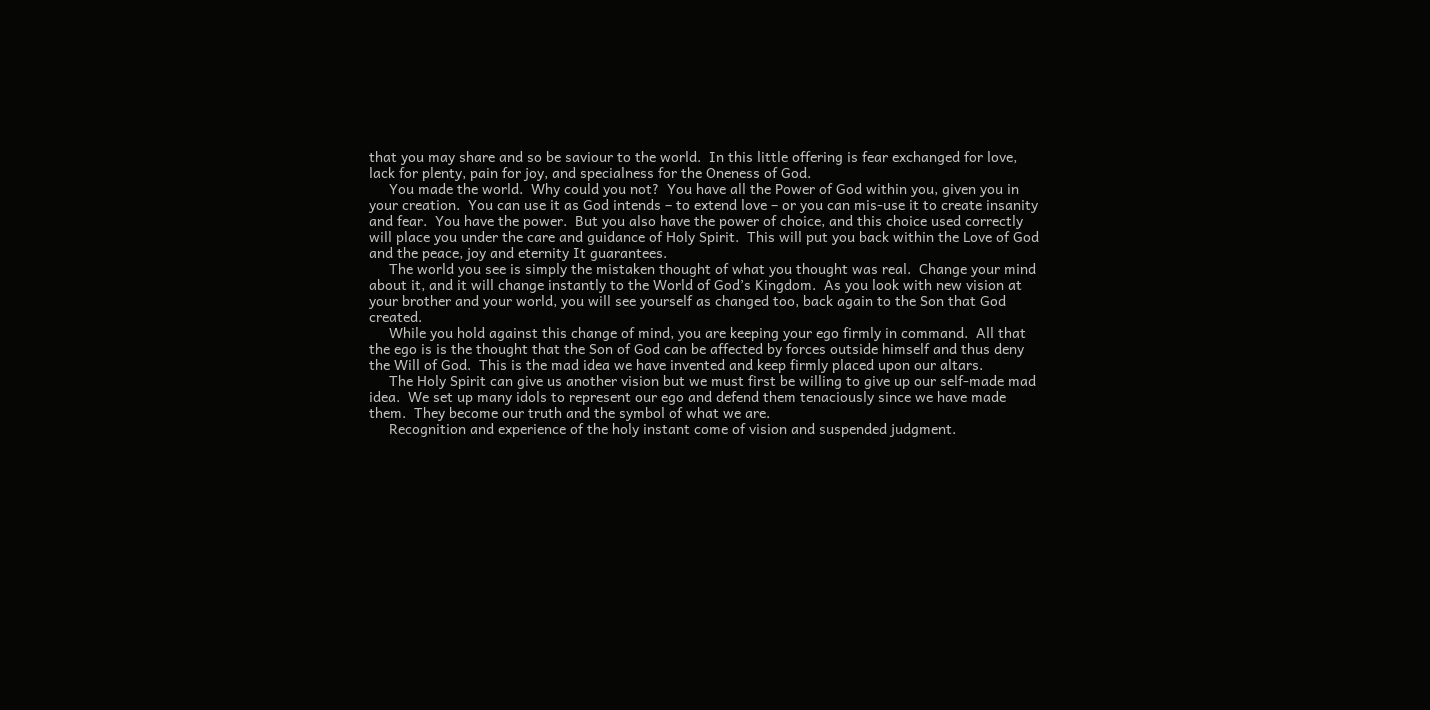that you may share and so be saviour to the world.  In this little offering is fear exchanged for love, lack for plenty, pain for joy, and specialness for the Oneness of God.
     You made the world.  Why could you not?  You have all the Power of God within you, given you in your creation.  You can use it as God intends – to extend love – or you can mis-use it to create insanity and fear.  You have the power.  But you also have the power of choice, and this choice used correctly will place you under the care and guidance of Holy Spirit.  This will put you back within the Love of God and the peace, joy and eternity It guarantees.
     The world you see is simply the mistaken thought of what you thought was real.  Change your mind about it, and it will change instantly to the World of God’s Kingdom.  As you look with new vision at your brother and your world, you will see yourself as changed too, back again to the Son that God created.
     While you hold against this change of mind, you are keeping your ego firmly in command.  All that the ego is is the thought that the Son of God can be affected by forces outside himself and thus deny the Will of God.  This is the mad idea we have invented and keep firmly placed upon our altars.
     The Holy Spirit can give us another vision but we must first be willing to give up our self-made mad idea.  We set up many idols to represent our ego and defend them tenaciously since we have made them.  They become our truth and the symbol of what we are.
     Recognition and experience of the holy instant come of vision and suspended judgment.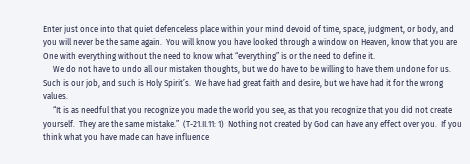Enter just once into that quiet defenceless place within your mind devoid of time, space, judgment, or body, and you will never be the same again.  You will know you have looked through a window on Heaven, know that you are One with everything without the need to know what “everything” is or the need to define it.
     We do not have to undo all our mistaken thoughts, but we do have to be willing to have them undone for us.  Such is our job, and such is Holy Spirit’s.  We have had great faith and desire, but we have had it for the wrong values.
     “It is as needful that you recognize you made the world you see, as that you recognize that you did not create yourself.  They are the same mistake.”  (T-21.II.11: 1)  Nothing not created by God can have any effect over you.  If you think what you have made can have influence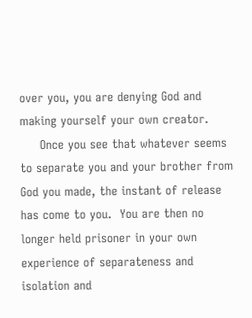over you, you are denying God and making yourself your own creator.
     Once you see that whatever seems to separate you and your brother from God you made, the instant of release has come to you.  You are then no longer held prisoner in your own experience of separateness and isolation and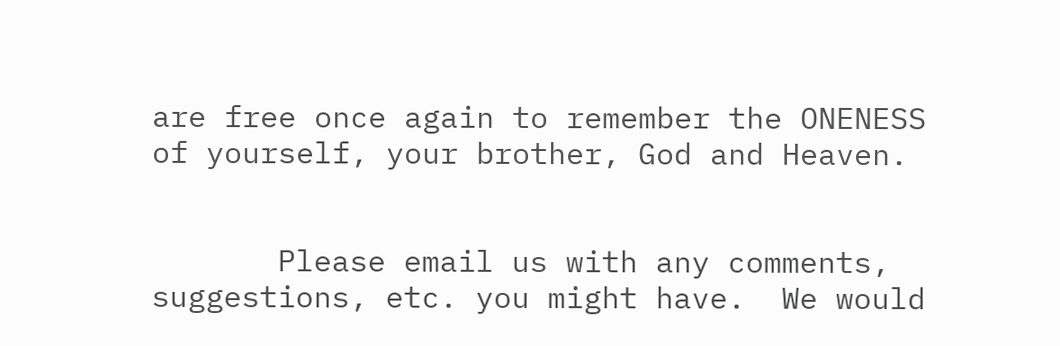are free once again to remember the ONENESS of yourself, your brother, God and Heaven.


       Please email us with any comments, suggestions, etc. you might have.  We would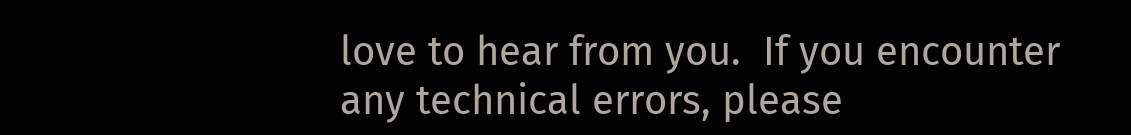love to hear from you.  If you encounter any technical errors, please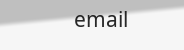email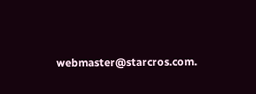webmaster@starcros.com.